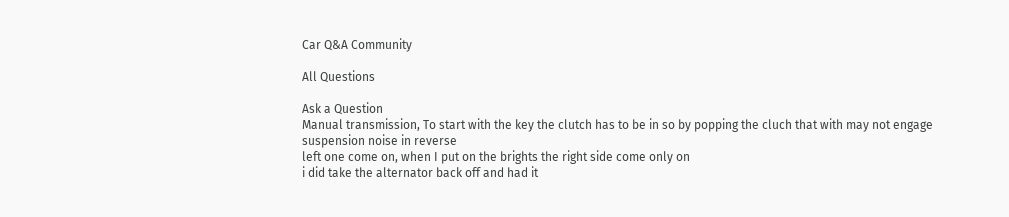Car Q&A Community

All Questions

Ask a Question
Manual transmission, To start with the key the clutch has to be in so by popping the cluch that with may not engage
suspension noise in reverse
left one come on, when I put on the brights the right side come only on
i did take the alternator back off and had it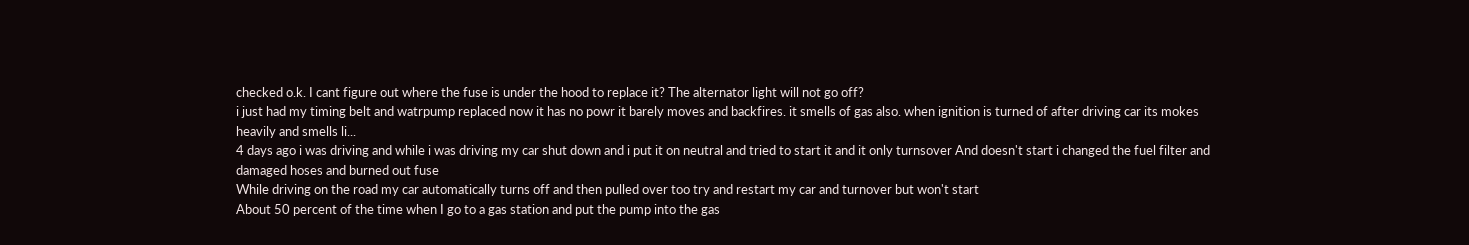checked o.k. I cant figure out where the fuse is under the hood to replace it? The alternator light will not go off?
i just had my timing belt and watrpump replaced now it has no powr it barely moves and backfires. it smells of gas also. when ignition is turned of after driving car its mokes heavily and smells li...
4 days ago i was driving and while i was driving my car shut down and i put it on neutral and tried to start it and it only turnsover And doesn't start i changed the fuel filter and damaged hoses and burned out fuse
While driving on the road my car automatically turns off and then pulled over too try and restart my car and turnover but won't start
About 50 percent of the time when I go to a gas station and put the pump into the gas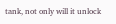tank, not only will it unlock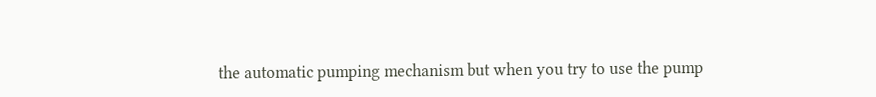the automatic pumping mechanism but when you try to use the pump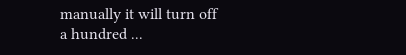manually it will turn off a hundred ...